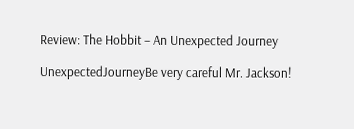Review: The Hobbit – An Unexpected Journey

UnexpectedJourneyBe very careful Mr. Jackson!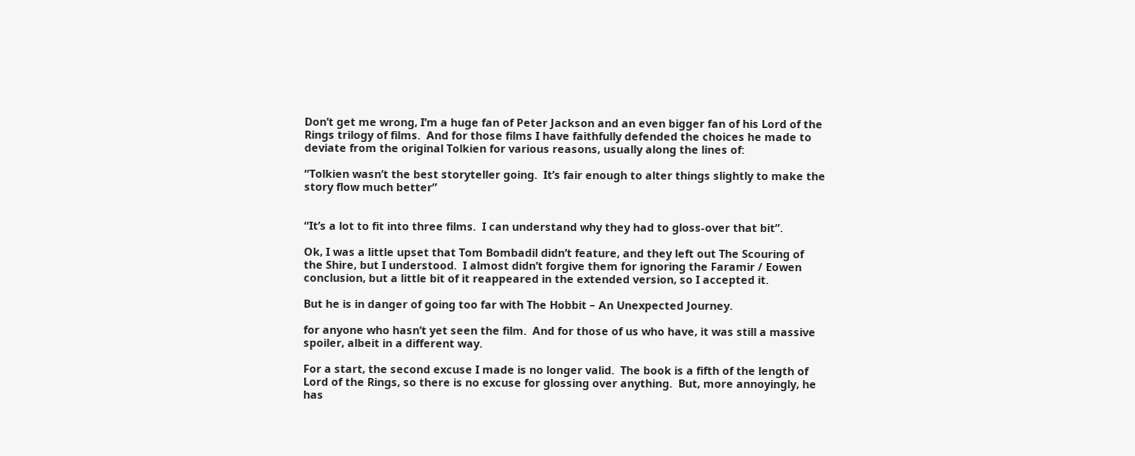Don’t get me wrong, I’m a huge fan of Peter Jackson and an even bigger fan of his Lord of the Rings trilogy of films.  And for those films I have faithfully defended the choices he made to deviate from the original Tolkien for various reasons, usually along the lines of:

“Tolkien wasn’t the best storyteller going.  It’s fair enough to alter things slightly to make the story flow much better”


“It’s a lot to fit into three films.  I can understand why they had to gloss-over that bit”.

Ok, I was a little upset that Tom Bombadil didn’t feature, and they left out The Scouring of the Shire, but I understood.  I almost didn’t forgive them for ignoring the Faramir / Eowen conclusion, but a little bit of it reappeared in the extended version, so I accepted it.

But he is in danger of going too far with The Hobbit – An Unexpected Journey.

for anyone who hasn’t yet seen the film.  And for those of us who have, it was still a massive spoiler, albeit in a different way.

For a start, the second excuse I made is no longer valid.  The book is a fifth of the length of Lord of the Rings, so there is no excuse for glossing over anything.  But, more annoyingly, he has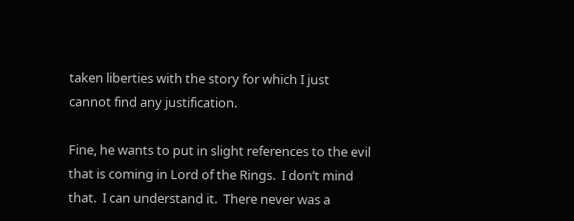taken liberties with the story for which I just cannot find any justification.

Fine, he wants to put in slight references to the evil that is coming in Lord of the Rings.  I don’t mind that.  I can understand it.  There never was a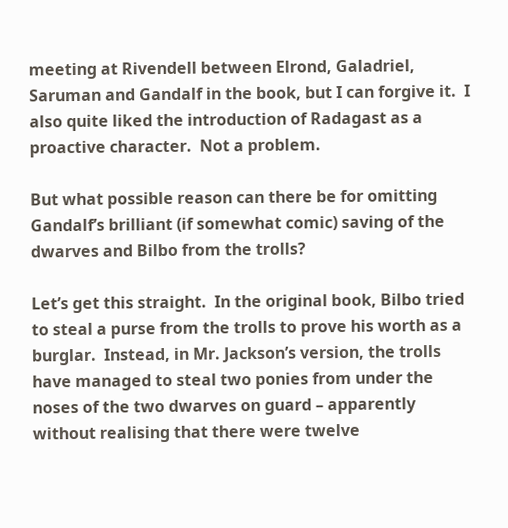meeting at Rivendell between Elrond, Galadriel, Saruman and Gandalf in the book, but I can forgive it.  I also quite liked the introduction of Radagast as a proactive character.  Not a problem.

But what possible reason can there be for omitting Gandalf’s brilliant (if somewhat comic) saving of the dwarves and Bilbo from the trolls?

Let’s get this straight.  In the original book, Bilbo tried to steal a purse from the trolls to prove his worth as a burglar.  Instead, in Mr. Jackson’s version, the trolls have managed to steal two ponies from under the noses of the two dwarves on guard – apparently without realising that there were twelve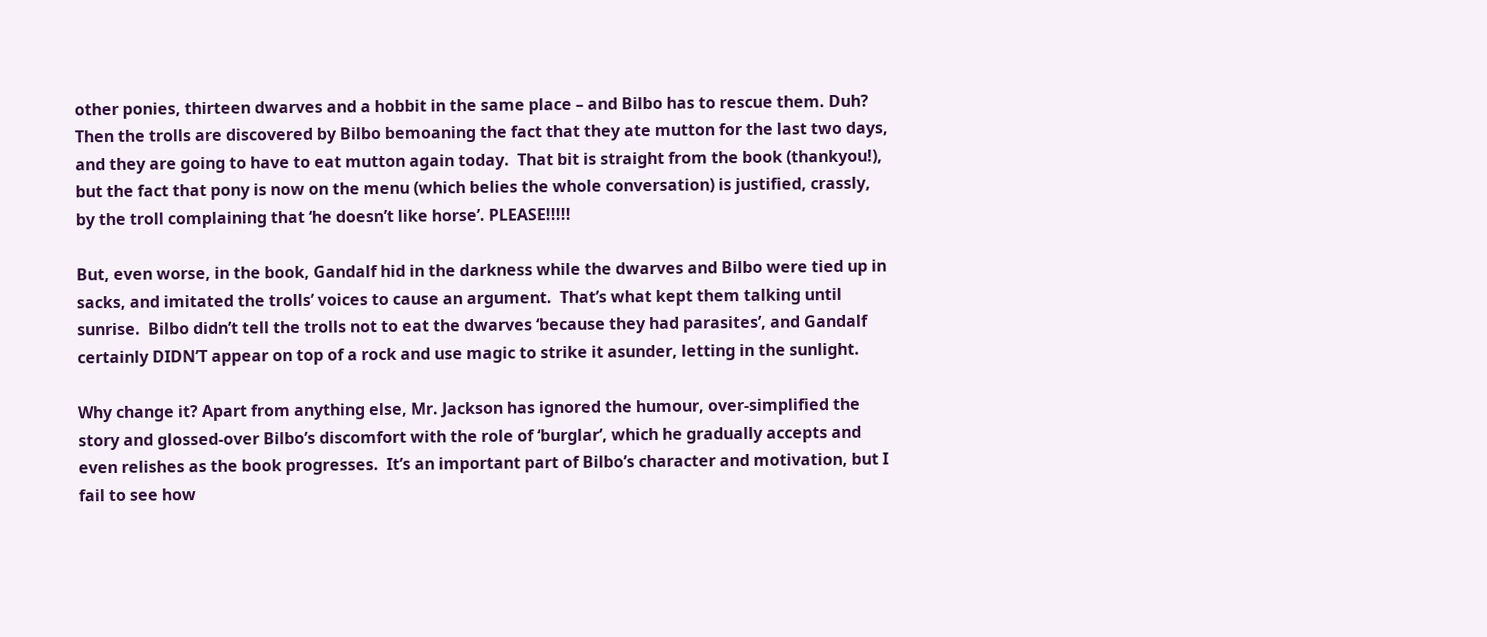other ponies, thirteen dwarves and a hobbit in the same place – and Bilbo has to rescue them. Duh? Then the trolls are discovered by Bilbo bemoaning the fact that they ate mutton for the last two days, and they are going to have to eat mutton again today.  That bit is straight from the book (thankyou!), but the fact that pony is now on the menu (which belies the whole conversation) is justified, crassly, by the troll complaining that ‘he doesn’t like horse’. PLEASE!!!!!

But, even worse, in the book, Gandalf hid in the darkness while the dwarves and Bilbo were tied up in sacks, and imitated the trolls’ voices to cause an argument.  That’s what kept them talking until sunrise.  Bilbo didn’t tell the trolls not to eat the dwarves ‘because they had parasites’, and Gandalf certainly DIDN’T appear on top of a rock and use magic to strike it asunder, letting in the sunlight.

Why change it? Apart from anything else, Mr. Jackson has ignored the humour, over-simplified the story and glossed-over Bilbo’s discomfort with the role of ‘burglar’, which he gradually accepts and even relishes as the book progresses.  It’s an important part of Bilbo’s character and motivation, but I fail to see how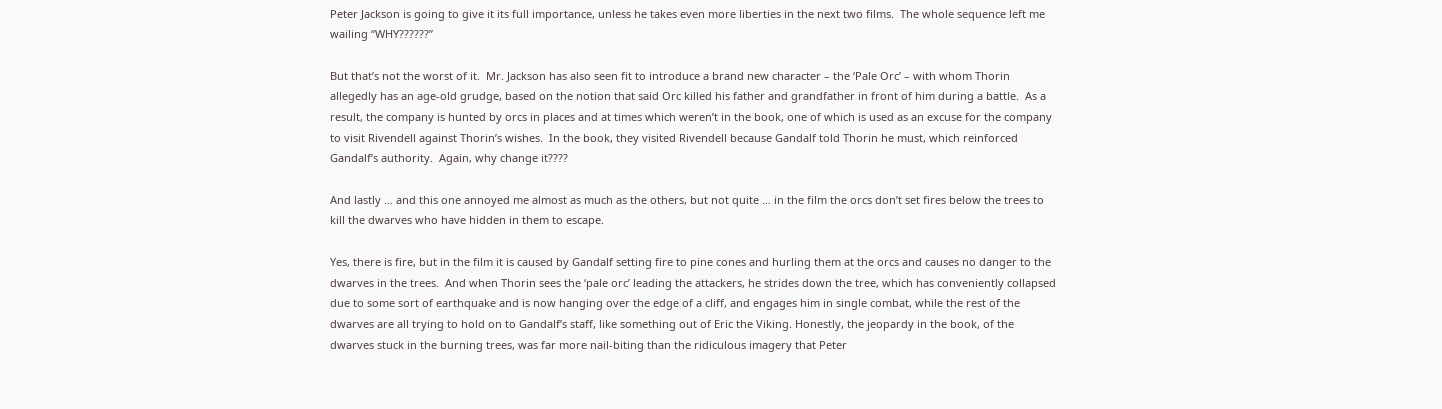Peter Jackson is going to give it its full importance, unless he takes even more liberties in the next two films.  The whole sequence left me wailing “WHY??????”

But that’s not the worst of it.  Mr. Jackson has also seen fit to introduce a brand new character – the ‘Pale Orc’ – with whom Thorin allegedly has an age-old grudge, based on the notion that said Orc killed his father and grandfather in front of him during a battle.  As a result, the company is hunted by orcs in places and at times which weren’t in the book, one of which is used as an excuse for the company to visit Rivendell against Thorin’s wishes.  In the book, they visited Rivendell because Gandalf told Thorin he must, which reinforced Gandalf’s authority.  Again, why change it????

And lastly … and this one annoyed me almost as much as the others, but not quite … in the film the orcs don’t set fires below the trees to kill the dwarves who have hidden in them to escape.

Yes, there is fire, but in the film it is caused by Gandalf setting fire to pine cones and hurling them at the orcs and causes no danger to the dwarves in the trees.  And when Thorin sees the ‘pale orc’ leading the attackers, he strides down the tree, which has conveniently collapsed due to some sort of earthquake and is now hanging over the edge of a cliff, and engages him in single combat, while the rest of the dwarves are all trying to hold on to Gandalf’s staff, like something out of Eric the Viking. Honestly, the jeopardy in the book, of the dwarves stuck in the burning trees, was far more nail-biting than the ridiculous imagery that Peter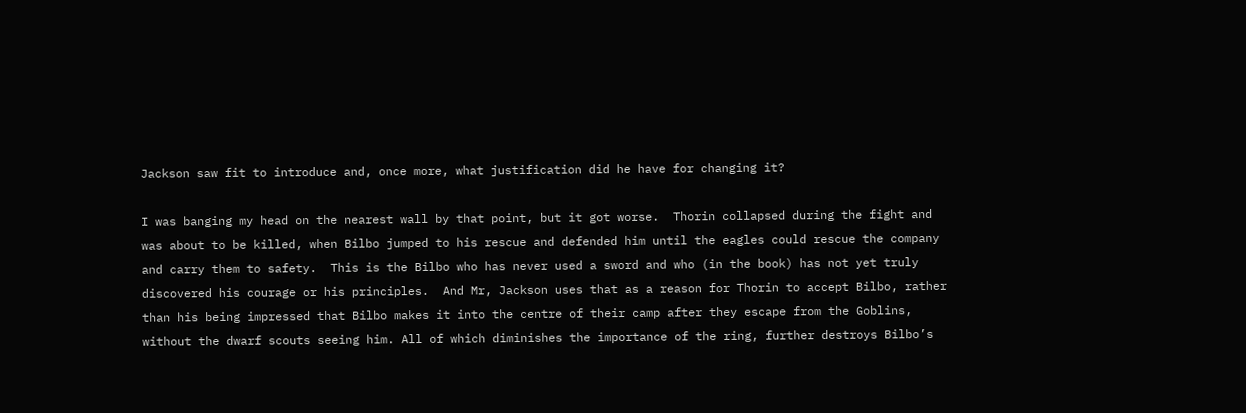Jackson saw fit to introduce and, once more, what justification did he have for changing it?

I was banging my head on the nearest wall by that point, but it got worse.  Thorin collapsed during the fight and was about to be killed, when Bilbo jumped to his rescue and defended him until the eagles could rescue the company and carry them to safety.  This is the Bilbo who has never used a sword and who (in the book) has not yet truly discovered his courage or his principles.  And Mr, Jackson uses that as a reason for Thorin to accept Bilbo, rather than his being impressed that Bilbo makes it into the centre of their camp after they escape from the Goblins, without the dwarf scouts seeing him. All of which diminishes the importance of the ring, further destroys Bilbo’s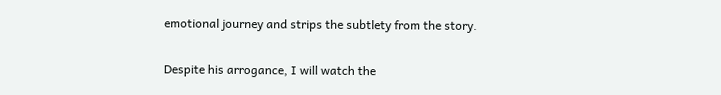emotional journey and strips the subtlety from the story.

Despite his arrogance, I will watch the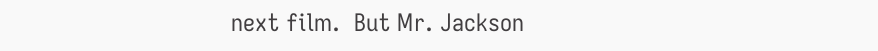next film.  But Mr. Jackson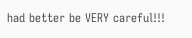had better be VERY careful!!!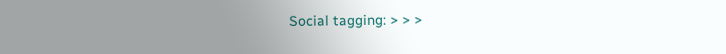Social tagging: > > >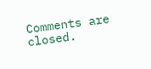Comments are closed.